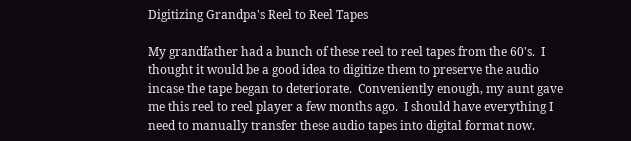Digitizing Grandpa's Reel to Reel Tapes

My grandfather had a bunch of these reel to reel tapes from the 60's.  I thought it would be a good idea to digitize them to preserve the audio incase the tape began to deteriorate.  Conveniently enough, my aunt gave me this reel to reel player a few months ago.  I should have everything I need to manually transfer these audio tapes into digital format now.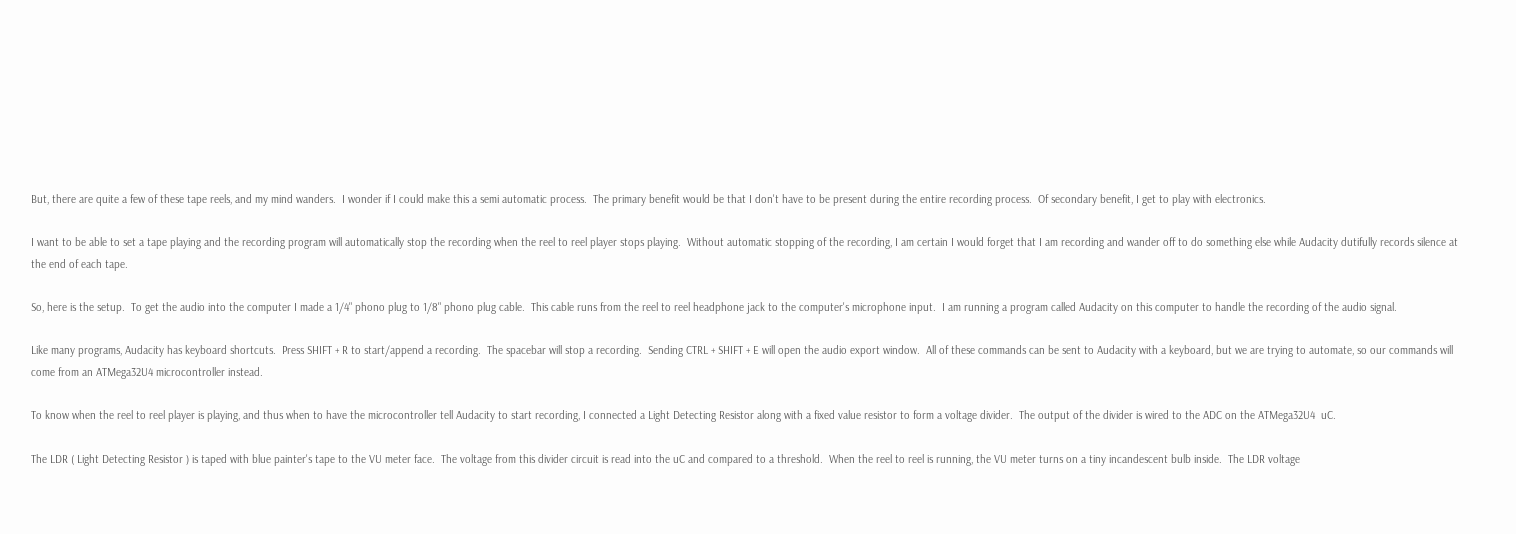But, there are quite a few of these tape reels, and my mind wanders.  I wonder if I could make this a semi automatic process.  The primary benefit would be that I don't have to be present during the entire recording process.  Of secondary benefit, I get to play with electronics.

I want to be able to set a tape playing and the recording program will automatically stop the recording when the reel to reel player stops playing.  Without automatic stopping of the recording, I am certain I would forget that I am recording and wander off to do something else while Audacity dutifully records silence at the end of each tape.

So, here is the setup.  To get the audio into the computer I made a 1/4" phono plug to 1/8" phono plug cable.  This cable runs from the reel to reel headphone jack to the computer's microphone input.  I am running a program called Audacity on this computer to handle the recording of the audio signal.

Like many programs, Audacity has keyboard shortcuts.  Press SHIFT + R to start/append a recording.  The spacebar will stop a recording.  Sending CTRL + SHIFT + E will open the audio export window.  All of these commands can be sent to Audacity with a keyboard, but we are trying to automate, so our commands will come from an ATMega32U4 microcontroller instead.

To know when the reel to reel player is playing, and thus when to have the microcontroller tell Audacity to start recording, I connected a Light Detecting Resistor along with a fixed value resistor to form a voltage divider.  The output of the divider is wired to the ADC on the ATMega32U4  uC.

The LDR ( Light Detecting Resistor ) is taped with blue painter's tape to the VU meter face.  The voltage from this divider circuit is read into the uC and compared to a threshold.  When the reel to reel is running, the VU meter turns on a tiny incandescent bulb inside.  The LDR voltage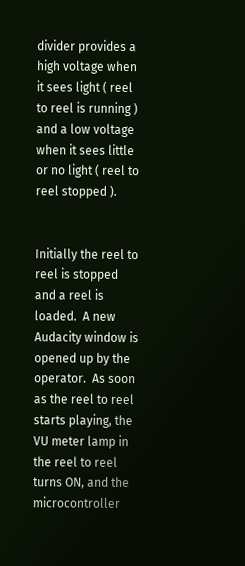divider provides a high voltage when it sees light ( reel to reel is running ) and a low voltage when it sees little or no light ( reel to reel stopped ).


Initially the reel to reel is stopped and a reel is loaded.  A new Audacity window is opened up by the operator.  As soon as the reel to reel starts playing, the VU meter lamp in the reel to reel turns ON, and the microcontroller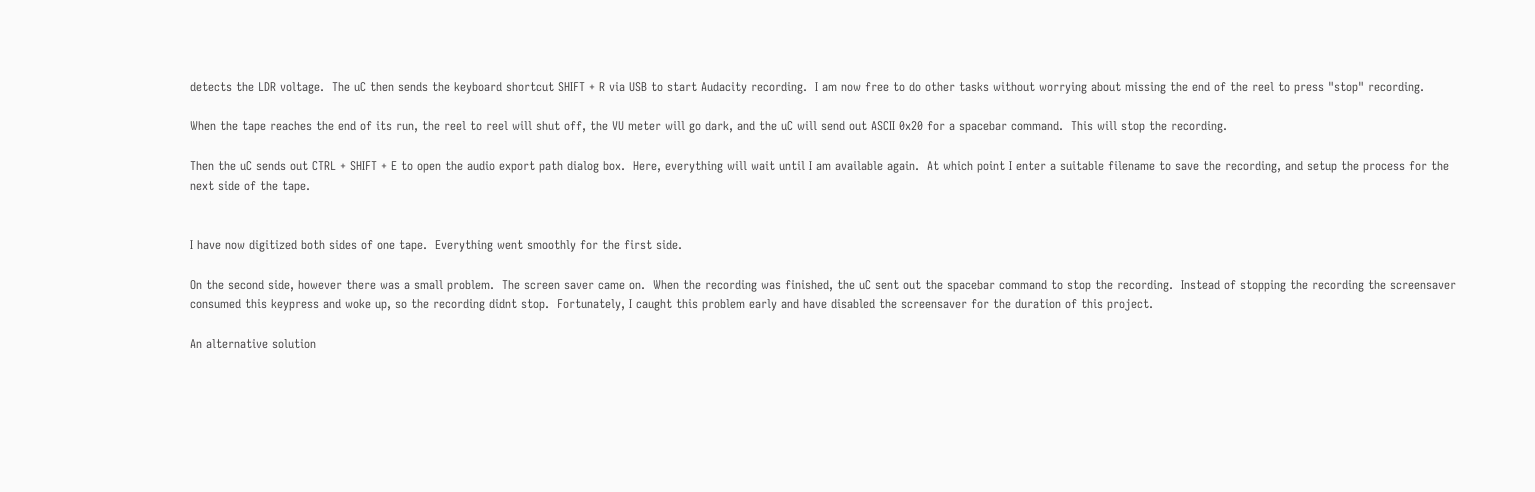detects the LDR voltage.  The uC then sends the keyboard shortcut SHIFT + R via USB to start Audacity recording.  I am now free to do other tasks without worrying about missing the end of the reel to press "stop" recording.

When the tape reaches the end of its run, the reel to reel will shut off, the VU meter will go dark, and the uC will send out ASCII 0x20 for a spacebar command.  This will stop the recording.

Then the uC sends out CTRL + SHIFT + E to open the audio export path dialog box.  Here, everything will wait until I am available again.  At which point I enter a suitable filename to save the recording, and setup the process for the next side of the tape.


I have now digitized both sides of one tape.  Everything went smoothly for the first side.

On the second side, however there was a small problem.  The screen saver came on.  When the recording was finished, the uC sent out the spacebar command to stop the recording.  Instead of stopping the recording the screensaver consumed this keypress and woke up, so the recording didnt stop.  Fortunately, I caught this problem early and have disabled the screensaver for the duration of this project.

An alternative solution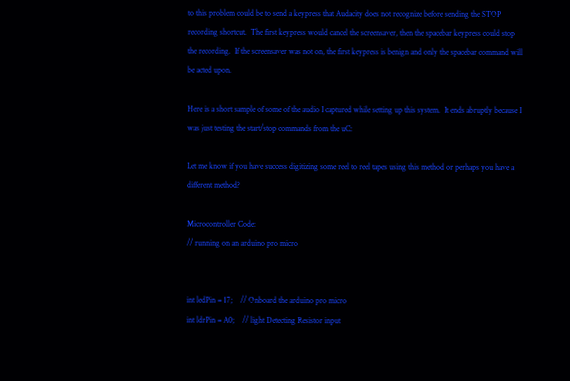to this problem could be to send a keypress that Audacity does not recognize before sending the STOP recording shortcut.  The first keypress would cancel the screensaver, then the spacebar keypress could stop the recording.  If the screensaver was not on, the first keypress is benign and only the spacebar command will be acted upon.

Here is a short sample of some of the audio I captured while setting up this system.  It ends abruptly because I was just testing the start/stop commands from the uC:

Let me know if you have success digitizing some reel to reel tapes using this method or perhaps you have a different method?

Microcontroller Code:
// running on an arduino pro micro


int ledPin = 17;    // Onboard the arduino pro micro
int ldrPin = A0;    // light Detecting Resistor input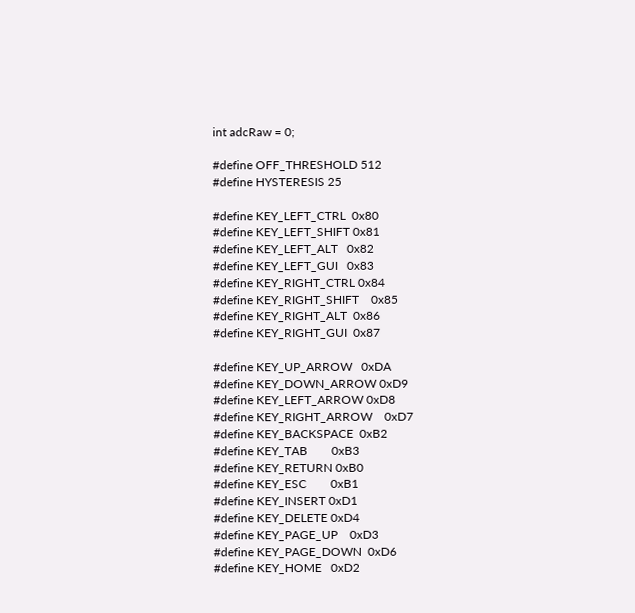int adcRaw = 0;

#define OFF_THRESHOLD 512
#define HYSTERESIS 25

#define KEY_LEFT_CTRL  0x80
#define KEY_LEFT_SHIFT 0x81
#define KEY_LEFT_ALT   0x82
#define KEY_LEFT_GUI   0x83
#define KEY_RIGHT_CTRL 0x84
#define KEY_RIGHT_SHIFT    0x85
#define KEY_RIGHT_ALT  0x86
#define KEY_RIGHT_GUI  0x87

#define KEY_UP_ARROW   0xDA
#define KEY_DOWN_ARROW 0xD9
#define KEY_LEFT_ARROW 0xD8
#define KEY_RIGHT_ARROW    0xD7
#define KEY_BACKSPACE  0xB2
#define KEY_TAB        0xB3
#define KEY_RETURN 0xB0
#define KEY_ESC        0xB1
#define KEY_INSERT 0xD1
#define KEY_DELETE 0xD4
#define KEY_PAGE_UP    0xD3
#define KEY_PAGE_DOWN  0xD6
#define KEY_HOME   0xD2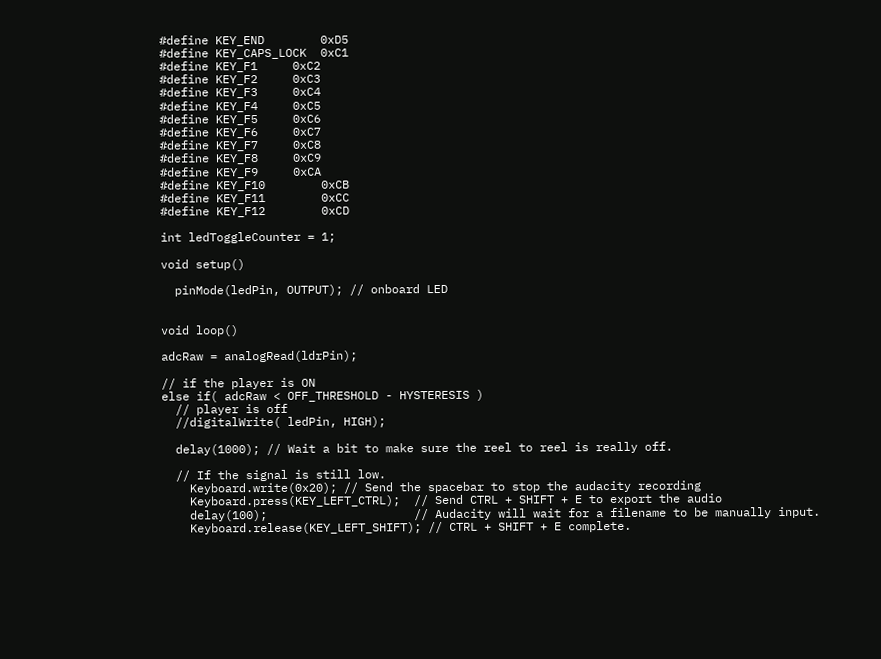#define KEY_END        0xD5
#define KEY_CAPS_LOCK  0xC1
#define KEY_F1     0xC2
#define KEY_F2     0xC3
#define KEY_F3     0xC4
#define KEY_F4     0xC5
#define KEY_F5     0xC6
#define KEY_F6     0xC7
#define KEY_F7     0xC8
#define KEY_F8     0xC9
#define KEY_F9     0xCA
#define KEY_F10        0xCB
#define KEY_F11        0xCC
#define KEY_F12        0xCD

int ledToggleCounter = 1;

void setup()

  pinMode(ledPin, OUTPUT); // onboard LED


void loop()

adcRaw = analogRead(ldrPin);

// if the player is ON
else if( adcRaw < OFF_THRESHOLD - HYSTERESIS )
  // player is off
  //digitalWrite( ledPin, HIGH);

  delay(1000); // Wait a bit to make sure the reel to reel is really off.

  // If the signal is still low.
    Keyboard.write(0x20); // Send the spacebar to stop the audacity recording
    Keyboard.press(KEY_LEFT_CTRL);  // Send CTRL + SHIFT + E to export the audio
    delay(100);                     // Audacity will wait for a filename to be manually input.
    Keyboard.release(KEY_LEFT_SHIFT); // CTRL + SHIFT + E complete.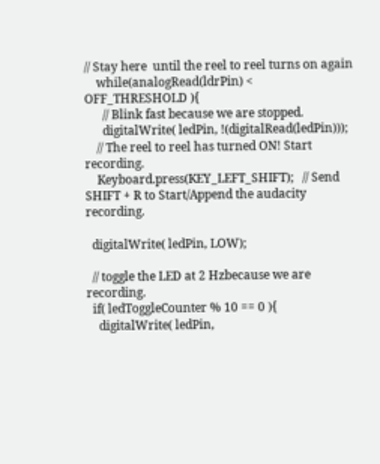// Stay here  until the reel to reel turns on again
    while(analogRead(ldrPin) < OFF_THRESHOLD ){
      // Blink fast because we are stopped.
      digitalWrite( ledPin, !(digitalRead(ledPin)));
    // The reel to reel has turned ON! Start recording.
    Keyboard.press(KEY_LEFT_SHIFT);   // Send SHIFT + R to Start/Append the audacity recording.

  digitalWrite( ledPin, LOW);

  // toggle the LED at 2 Hzbecause we are recording.
  if( ledToggleCounter % 10 == 0 ){
    digitalWrite( ledPin,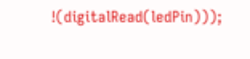!(digitalRead(ledPin)));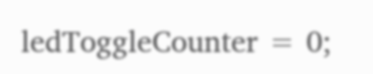ledToggleCounter = 0;